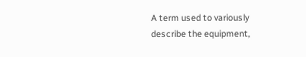A term used to variously describe the equipment,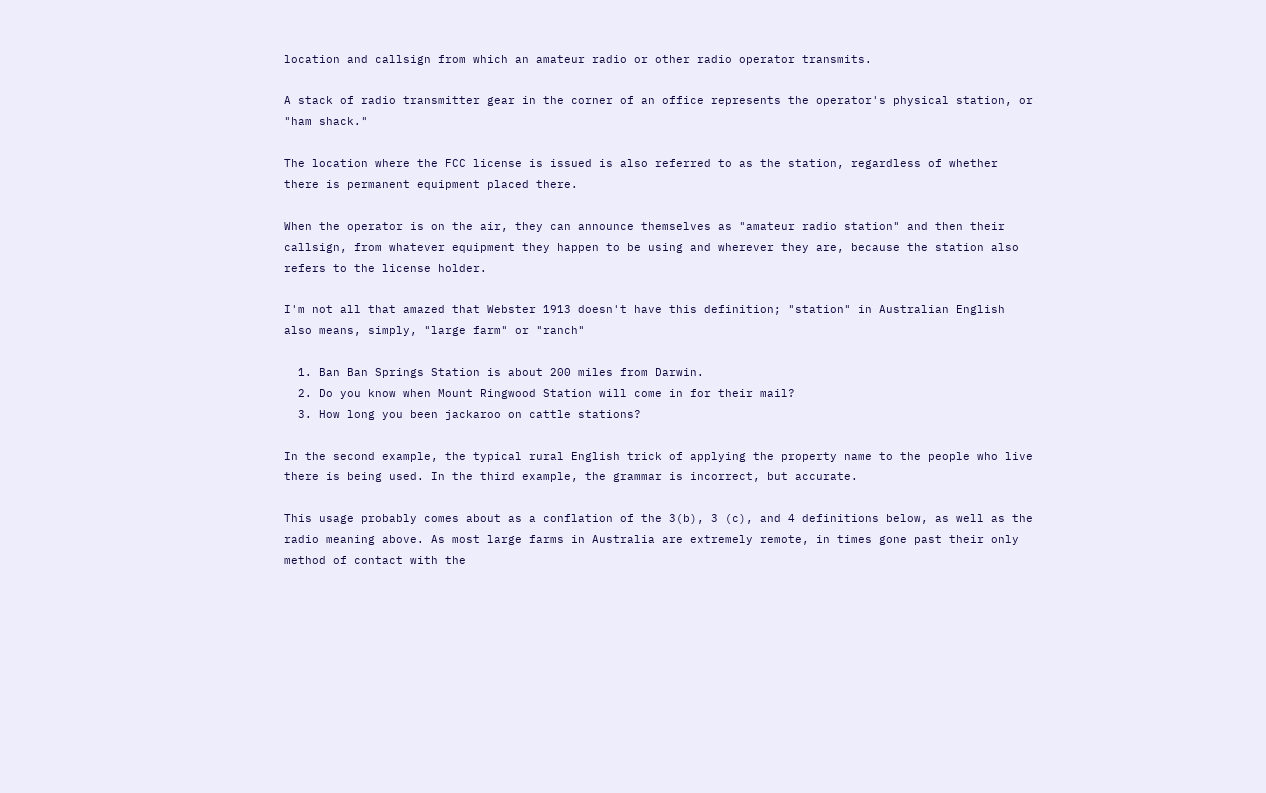location and callsign from which an amateur radio or other radio operator transmits.

A stack of radio transmitter gear in the corner of an office represents the operator's physical station, or "ham shack."

The location where the FCC license is issued is also referred to as the station, regardless of whether there is permanent equipment placed there.

When the operator is on the air, they can announce themselves as "amateur radio station" and then their callsign, from whatever equipment they happen to be using and wherever they are, because the station also refers to the license holder.

I'm not all that amazed that Webster 1913 doesn't have this definition; "station" in Australian English also means, simply, "large farm" or "ranch"

  1. Ban Ban Springs Station is about 200 miles from Darwin.
  2. Do you know when Mount Ringwood Station will come in for their mail?
  3. How long you been jackaroo on cattle stations?

In the second example, the typical rural English trick of applying the property name to the people who live there is being used. In the third example, the grammar is incorrect, but accurate.

This usage probably comes about as a conflation of the 3(b), 3 (c), and 4 definitions below, as well as the radio meaning above. As most large farms in Australia are extremely remote, in times gone past their only method of contact with the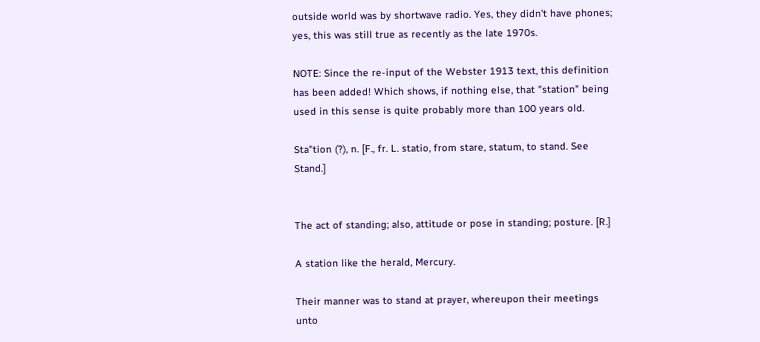outside world was by shortwave radio. Yes, they didn't have phones; yes, this was still true as recently as the late 1970s.

NOTE: Since the re-input of the Webster 1913 text, this definition has been added! Which shows, if nothing else, that "station" being used in this sense is quite probably more than 100 years old.

Sta"tion (?), n. [F., fr. L. statio, from stare, statum, to stand. See Stand.]


The act of standing; also, attitude or pose in standing; posture. [R.]

A station like the herald, Mercury.

Their manner was to stand at prayer, whereupon their meetings unto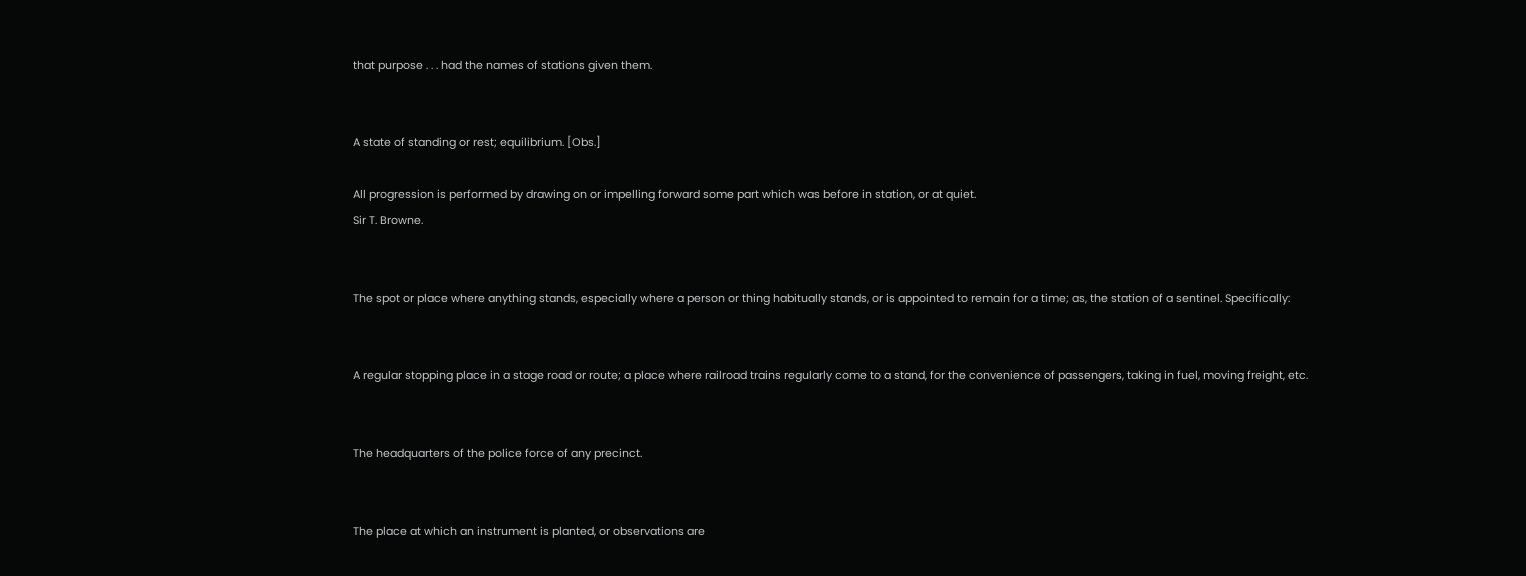that purpose . . . had the names of stations given them.


A state of standing or rest; equilibrium. [Obs.]

All progression is performed by drawing on or impelling forward some part which was before in station, or at quiet.
Sir T. Browne.


The spot or place where anything stands, especially where a person or thing habitually stands, or is appointed to remain for a time; as, the station of a sentinel. Specifically:


A regular stopping place in a stage road or route; a place where railroad trains regularly come to a stand, for the convenience of passengers, taking in fuel, moving freight, etc.


The headquarters of the police force of any precinct.


The place at which an instrument is planted, or observations are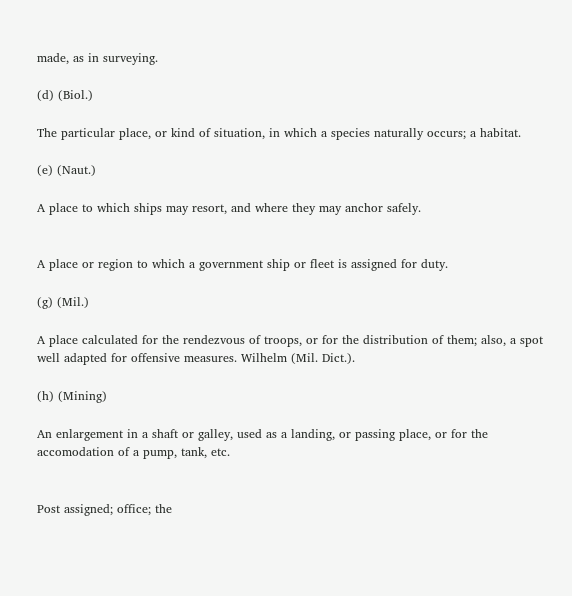made, as in surveying.

(d) (Biol.)

The particular place, or kind of situation, in which a species naturally occurs; a habitat.

(e) (Naut.)

A place to which ships may resort, and where they may anchor safely.


A place or region to which a government ship or fleet is assigned for duty.

(g) (Mil.)

A place calculated for the rendezvous of troops, or for the distribution of them; also, a spot well adapted for offensive measures. Wilhelm (Mil. Dict.).

(h) (Mining)

An enlargement in a shaft or galley, used as a landing, or passing place, or for the accomodation of a pump, tank, etc.


Post assigned; office; the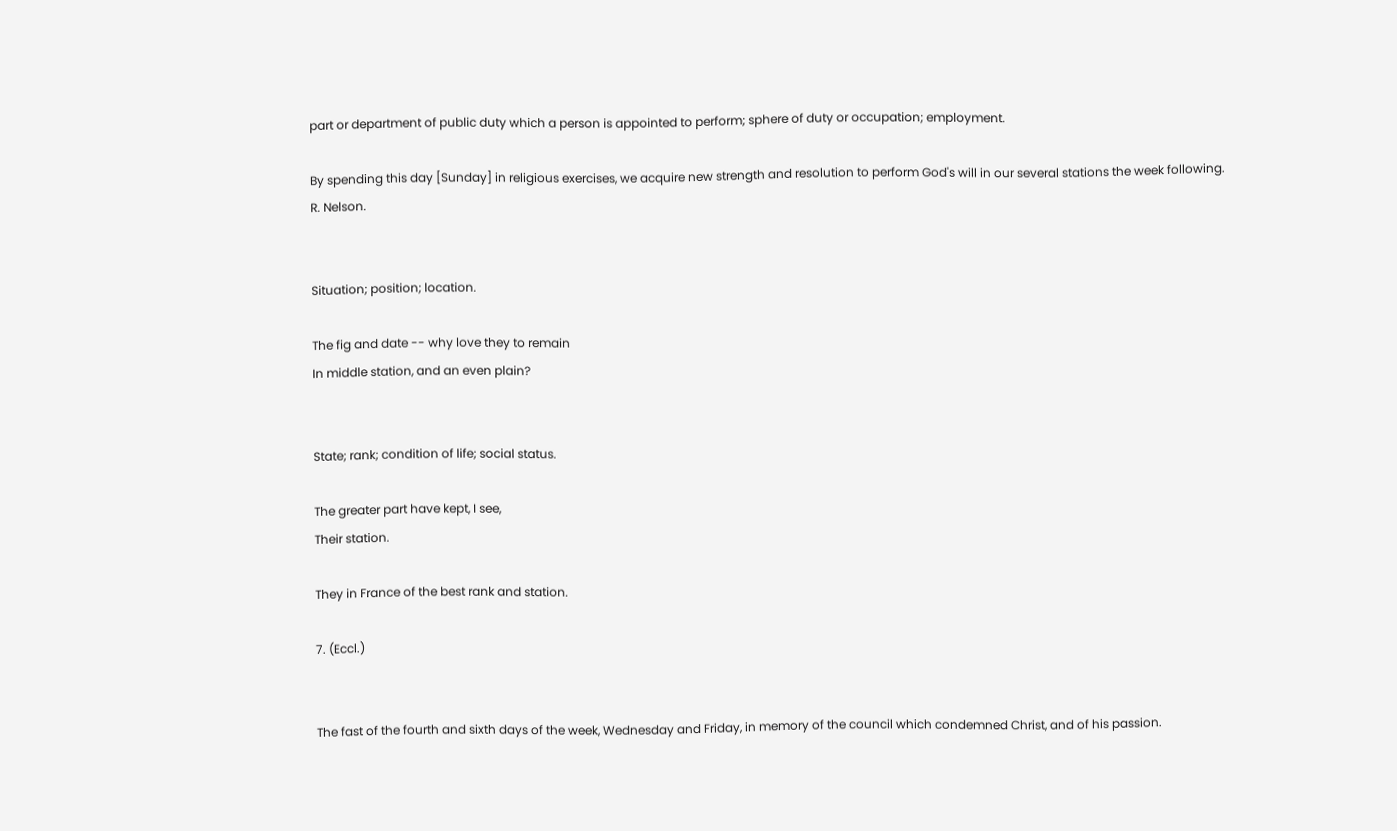part or department of public duty which a person is appointed to perform; sphere of duty or occupation; employment.

By spending this day [Sunday] in religious exercises, we acquire new strength and resolution to perform God's will in our several stations the week following.
R. Nelson.


Situation; position; location.

The fig and date -- why love they to remain
In middle station, and an even plain?


State; rank; condition of life; social status.

The greater part have kept, I see,
Their station.

They in France of the best rank and station.

7. (Eccl.)


The fast of the fourth and sixth days of the week, Wednesday and Friday, in memory of the council which condemned Christ, and of his passion.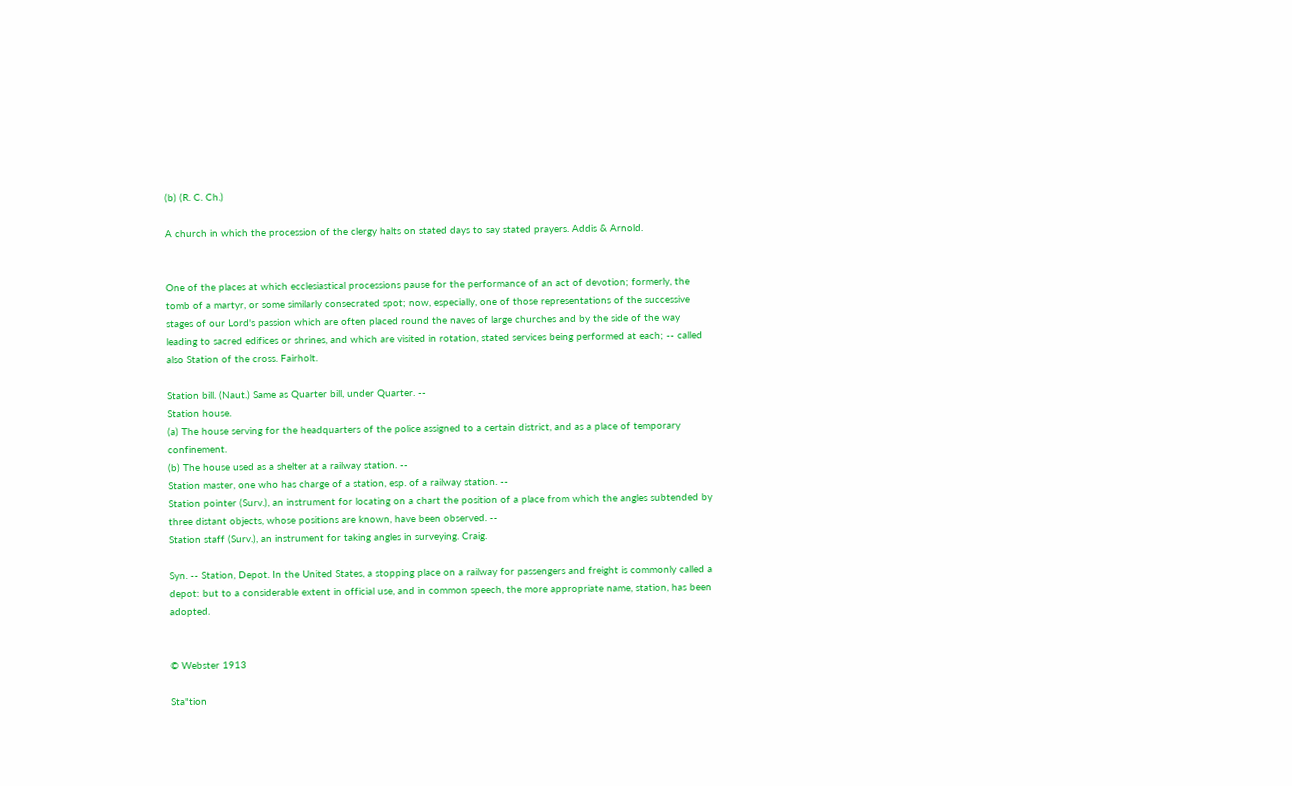(b) (R. C. Ch.)

A church in which the procession of the clergy halts on stated days to say stated prayers. Addis & Arnold.


One of the places at which ecclesiastical processions pause for the performance of an act of devotion; formerly, the tomb of a martyr, or some similarly consecrated spot; now, especially, one of those representations of the successive stages of our Lord's passion which are often placed round the naves of large churches and by the side of the way leading to sacred edifices or shrines, and which are visited in rotation, stated services being performed at each; -- called also Station of the cross. Fairholt.

Station bill. (Naut.) Same as Quarter bill, under Quarter. --
Station house.
(a) The house serving for the headquarters of the police assigned to a certain district, and as a place of temporary confinement.
(b) The house used as a shelter at a railway station. --
Station master, one who has charge of a station, esp. of a railway station. --
Station pointer (Surv.), an instrument for locating on a chart the position of a place from which the angles subtended by three distant objects, whose positions are known, have been observed. --
Station staff (Surv.), an instrument for taking angles in surveying. Craig.

Syn. -- Station, Depot. In the United States, a stopping place on a railway for passengers and freight is commonly called a depot: but to a considerable extent in official use, and in common speech, the more appropriate name, station, has been adopted.


© Webster 1913

Sta"tion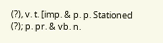(?), v. t. [imp. & p. p. Stationed (?); p. pr. & vb. n.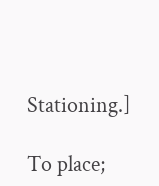Stationing.]

To place;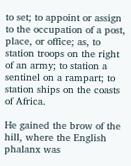to set; to appoint or assign to the occupation of a post, place, or office; as, to station troops on the right of an army; to station a sentinel on a rampart; to station ships on the coasts of Africa.

He gained the brow of the hill, where the English phalanx was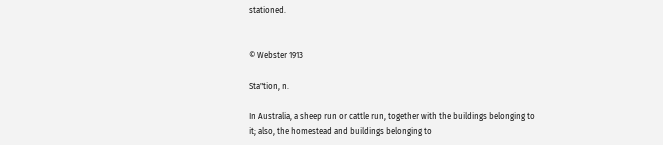stationed.


© Webster 1913

Sta"tion, n.

In Australia, a sheep run or cattle run, together with the buildings belonging to it; also, the homestead and buildings belonging to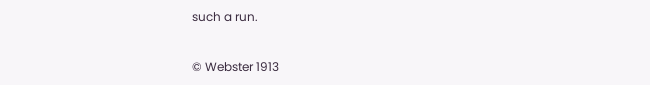such a run.


© Webster 1913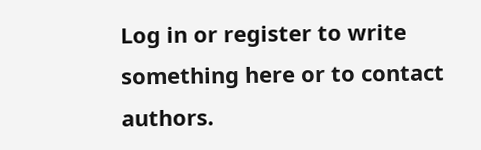Log in or register to write something here or to contact authors.